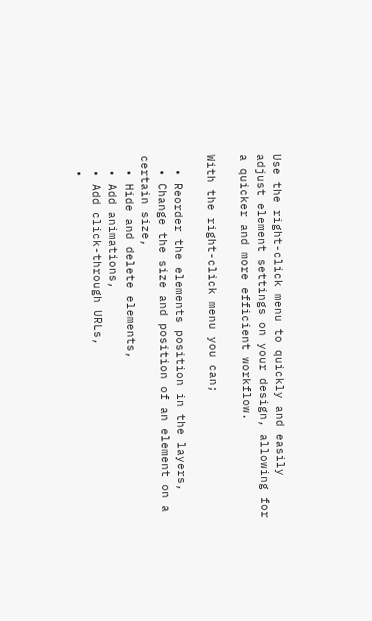Use the right-click menu to quickly and easily adjust element settings on your design, allowing for a quicker and more efficient workflow.

With the right-click menu you can;

  • Reorder the elements position in the layers,
  • Change the size and position of an element on a certain size,
  • Hide and delete elements,
  • Add animations,
  • Add click-through URLs,
  •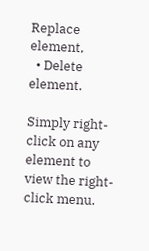Replace element,
  • Delete element.

Simply right-click on any element to view the right-click menu.